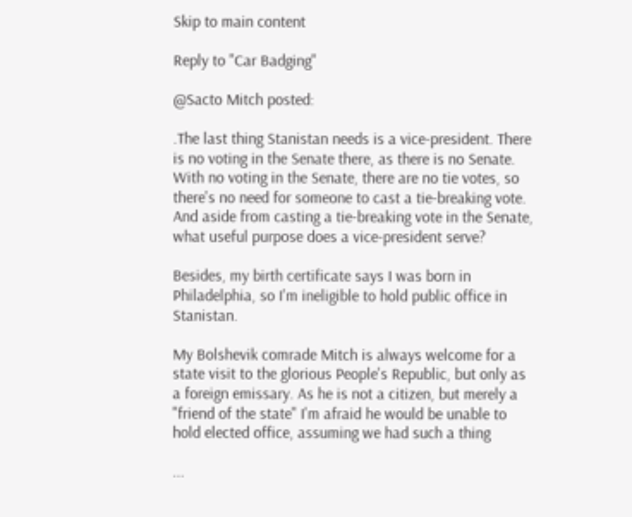Skip to main content

Reply to "Car Badging"

@Sacto Mitch posted:

.The last thing Stanistan needs is a vice-president. There is no voting in the Senate there, as there is no Senate. With no voting in the Senate, there are no tie votes, so there's no need for someone to cast a tie-breaking vote. And aside from casting a tie-breaking vote in the Senate, what useful purpose does a vice-president serve?

Besides, my birth certificate says I was born in Philadelphia, so I'm ineligible to hold public office in Stanistan.

My Bolshevik comrade Mitch is always welcome for a state visit to the glorious People's Republic, but only as a foreign emissary. As he is not a citizen, but merely a "friend of the state" I'm afraid he would be unable to hold elected office, assuming we had such a thing

...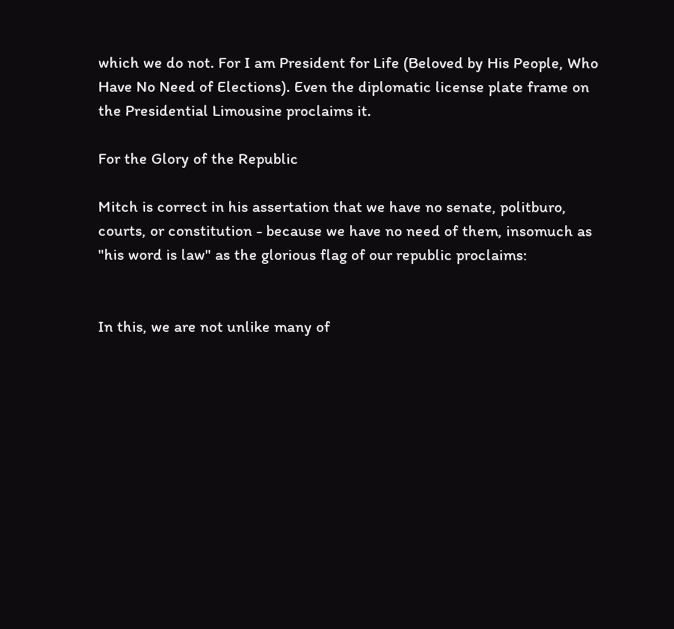which we do not. For I am President for Life (Beloved by His People, Who Have No Need of Elections). Even the diplomatic license plate frame on the Presidential Limousine proclaims it.

For the Glory of the Republic

Mitch is correct in his assertation that we have no senate, politburo, courts, or constitution - because we have no need of them, insomuch as "his word is law" as the glorious flag of our republic proclaims:


In this, we are not unlike many of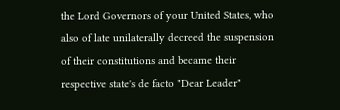the Lord Governors of your United States, who also of late unilaterally decreed the suspension of their constitutions and became their respective state's de facto "Dear Leader"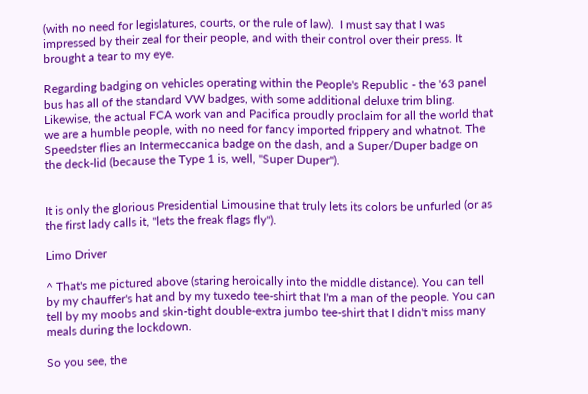(with no need for legislatures, courts, or the rule of law).  I must say that I was impressed by their zeal for their people, and with their control over their press. It brought a tear to my eye.

Regarding badging on vehicles operating within the People's Republic - the '63 panel bus has all of the standard VW badges, with some additional deluxe trim bling. Likewise, the actual FCA work van and Pacifica proudly proclaim for all the world that we are a humble people, with no need for fancy imported frippery and whatnot. The Speedster flies an Intermeccanica badge on the dash, and a Super/Duper badge on the deck-lid (because the Type 1 is, well, "Super Duper").


It is only the glorious Presidential Limousine that truly lets its colors be unfurled (or as the first lady calls it, "lets the freak flags fly").

Limo Driver

^ That's me pictured above (staring heroically into the middle distance). You can tell by my chauffer's hat and by my tuxedo tee-shirt that I'm a man of the people. You can tell by my moobs and skin-tight double-extra jumbo tee-shirt that I didn't miss many meals during the lockdown.

So you see, the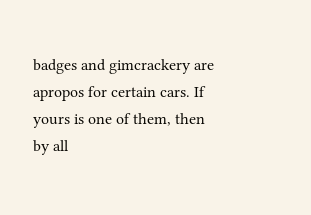badges and gimcrackery are apropos for certain cars. If yours is one of them, then by all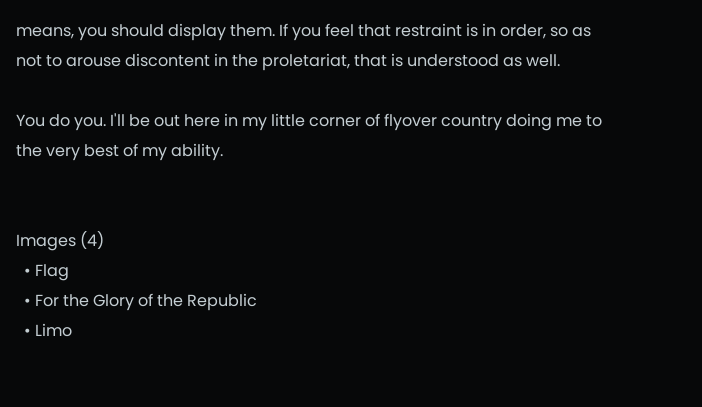means, you should display them. If you feel that restraint is in order, so as not to arouse discontent in the proletariat, that is understood as well.

You do you. I'll be out here in my little corner of flyover country doing me to the very best of my ability.


Images (4)
  • Flag
  • For the Glory of the Republic
  • Limo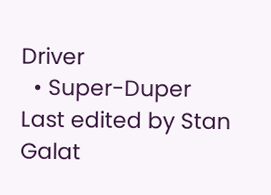Driver
  • Super-Duper
Last edited by Stan Galat